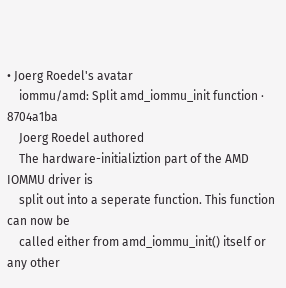• Joerg Roedel's avatar
    iommu/amd: Split amd_iommu_init function · 8704a1ba
    Joerg Roedel authored
    The hardware-initializtion part of the AMD IOMMU driver is
    split out into a seperate function. This function can now be
    called either from amd_iommu_init() itself or any other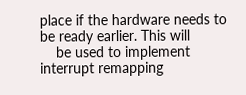place if the hardware needs to be ready earlier. This will
    be used to implement interrupt remapping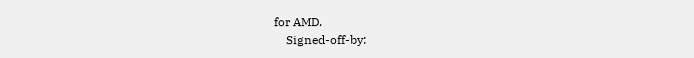for AMD.
    Signed-off-by: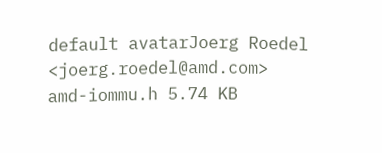default avatarJoerg Roedel <joerg.roedel@amd.com>
amd-iommu.h 5.74 KB